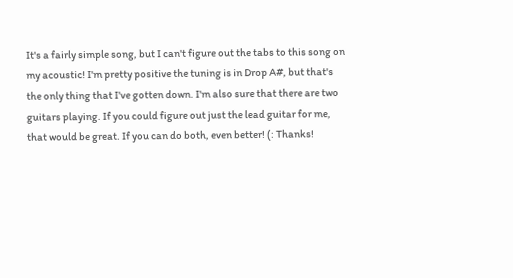It's a fairly simple song, but I can't figure out the tabs to this song on my acoustic! I'm pretty positive the tuning is in Drop A#, but that's the only thing that I've gotten down. I'm also sure that there are two guitars playing. If you could figure out just the lead guitar for me, that would be great. If you can do both, even better! (: Thanks!